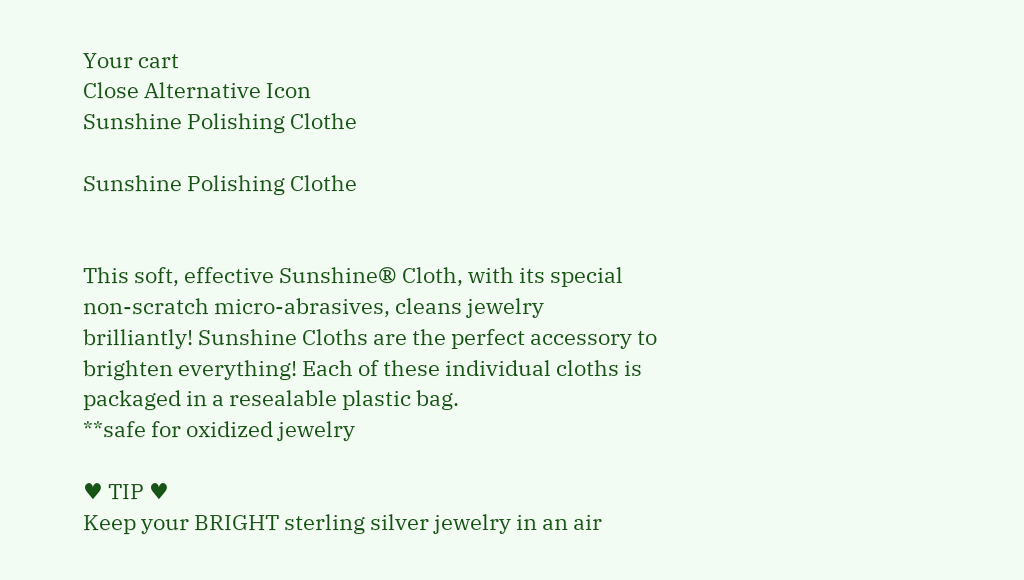Your cart
Close Alternative Icon
Sunshine Polishing Clothe

Sunshine Polishing Clothe


This soft, effective Sunshine® Cloth, with its special non-scratch micro-abrasives, cleans jewelry brilliantly! Sunshine Cloths are the perfect accessory to brighten everything! Each of these individual cloths is packaged in a resealable plastic bag.
**safe for oxidized jewelry

♥ TIP ♥
Keep your BRIGHT sterling silver jewelry in an air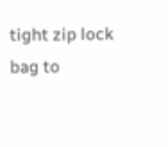tight zip lock bag to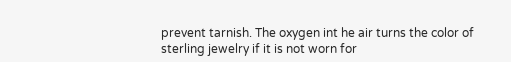prevent tarnish. The oxygen int he air turns the color of sterling jewelry if it is not worn for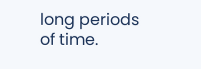long periods of time.